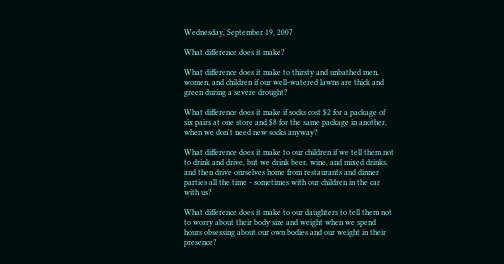Wednesday, September 19, 2007

What difference does it make?

What difference does it make to thirsty and unbathed men, women, and children if our well-watered lawns are thick and green during a severe drought?

What difference does it make if socks cost $2 for a package of six pairs at one store and $8 for the same package in another, when we don't need new socks anyway?

What difference does it make to our children if we tell them not to drink and drive, but we drink beer, wine, and mixed drinks, and then drive ourselves home from restaurants and dinner parties all the time - sometimes with our children in the car with us?

What difference does it make to our daughters to tell them not to worry about their body size and weight when we spend hours obsessing about our own bodies and our weight in their presence?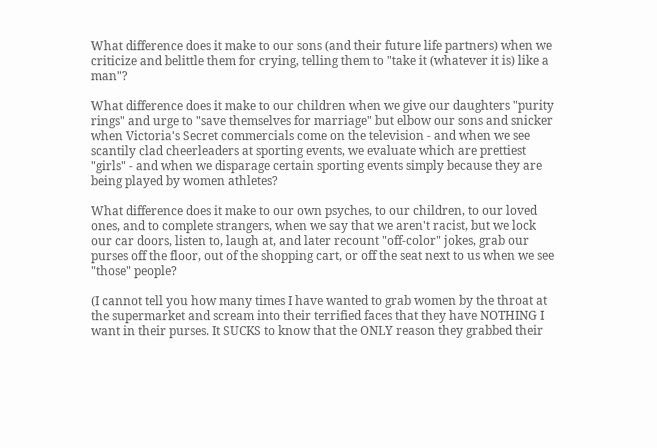What difference does it make to our sons (and their future life partners) when we criticize and belittle them for crying, telling them to "take it (whatever it is) like a man"?

What difference does it make to our children when we give our daughters "purity rings" and urge to "save themselves for marriage" but elbow our sons and snicker when Victoria's Secret commercials come on the television - and when we see scantily clad cheerleaders at sporting events, we evaluate which are prettiest "girls" - and when we disparage certain sporting events simply because they are being played by women athletes?

What difference does it make to our own psyches, to our children, to our loved ones, and to complete strangers, when we say that we aren't racist, but we lock our car doors, listen to, laugh at, and later recount "off-color" jokes, grab our purses off the floor, out of the shopping cart, or off the seat next to us when we see "those" people?

(I cannot tell you how many times I have wanted to grab women by the throat at the supermarket and scream into their terrified faces that they have NOTHING I want in their purses. It SUCKS to know that the ONLY reason they grabbed their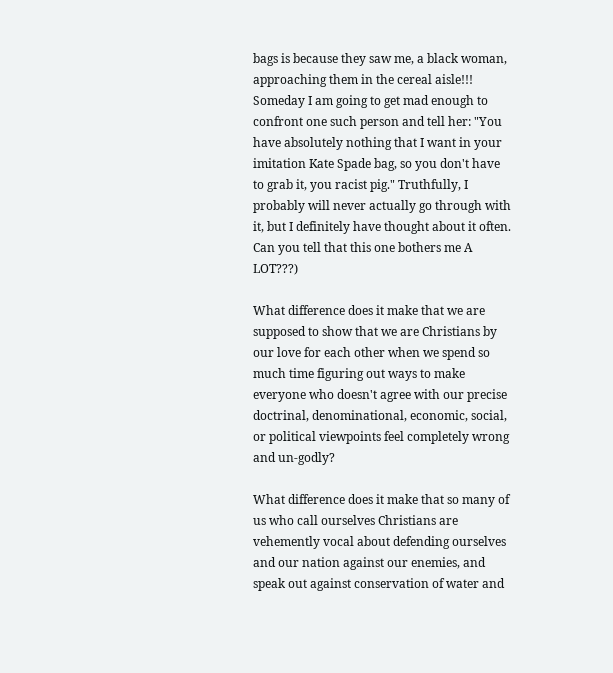bags is because they saw me, a black woman, approaching them in the cereal aisle!!! Someday I am going to get mad enough to confront one such person and tell her: "You have absolutely nothing that I want in your imitation Kate Spade bag, so you don't have to grab it, you racist pig." Truthfully, I probably will never actually go through with it, but I definitely have thought about it often. Can you tell that this one bothers me A LOT???)

What difference does it make that we are supposed to show that we are Christians by our love for each other when we spend so much time figuring out ways to make everyone who doesn't agree with our precise doctrinal, denominational, economic, social, or political viewpoints feel completely wrong and un-godly?

What difference does it make that so many of us who call ourselves Christians are vehemently vocal about defending ourselves and our nation against our enemies, and speak out against conservation of water and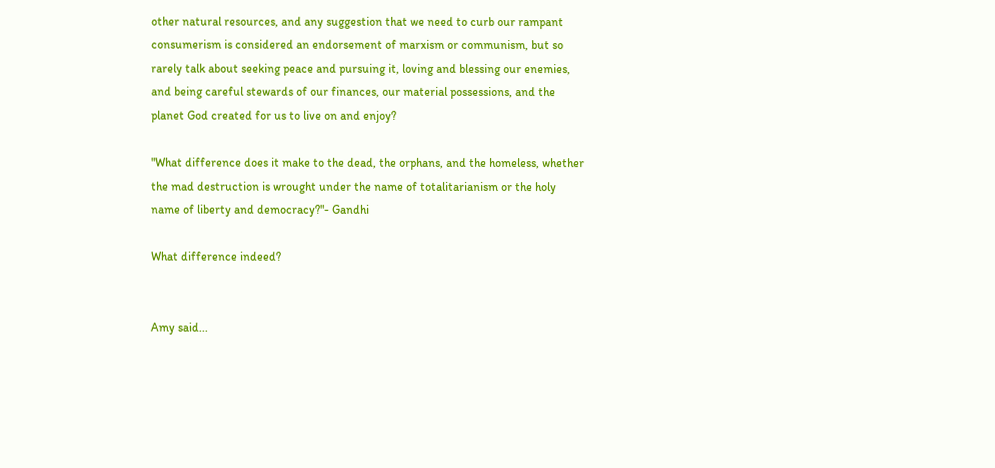other natural resources, and any suggestion that we need to curb our rampant consumerism is considered an endorsement of marxism or communism, but so rarely talk about seeking peace and pursuing it, loving and blessing our enemies, and being careful stewards of our finances, our material possessions, and the planet God created for us to live on and enjoy?

"What difference does it make to the dead, the orphans, and the homeless, whether the mad destruction is wrought under the name of totalitarianism or the holy name of liberty and democracy?"- Gandhi

What difference indeed?


Amy said...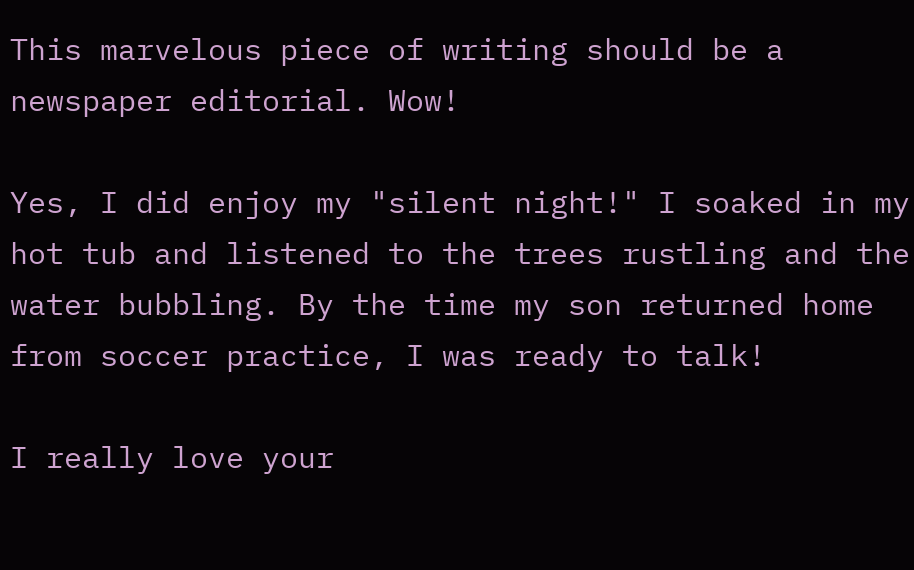This marvelous piece of writing should be a newspaper editorial. Wow!

Yes, I did enjoy my "silent night!" I soaked in my hot tub and listened to the trees rustling and the water bubbling. By the time my son returned home from soccer practice, I was ready to talk!

I really love your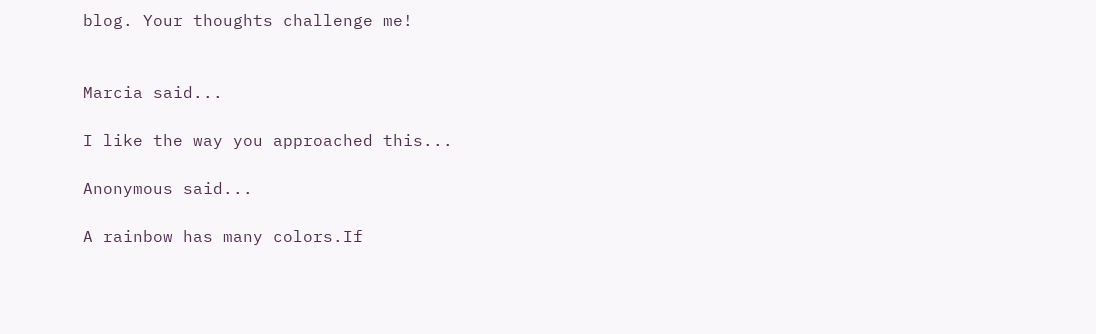blog. Your thoughts challenge me!


Marcia said...

I like the way you approached this...

Anonymous said...

A rainbow has many colors.If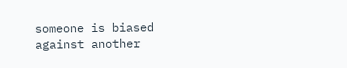someone is biased against another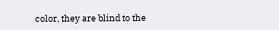color, they are blind to the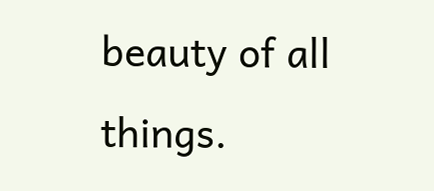beauty of all things.